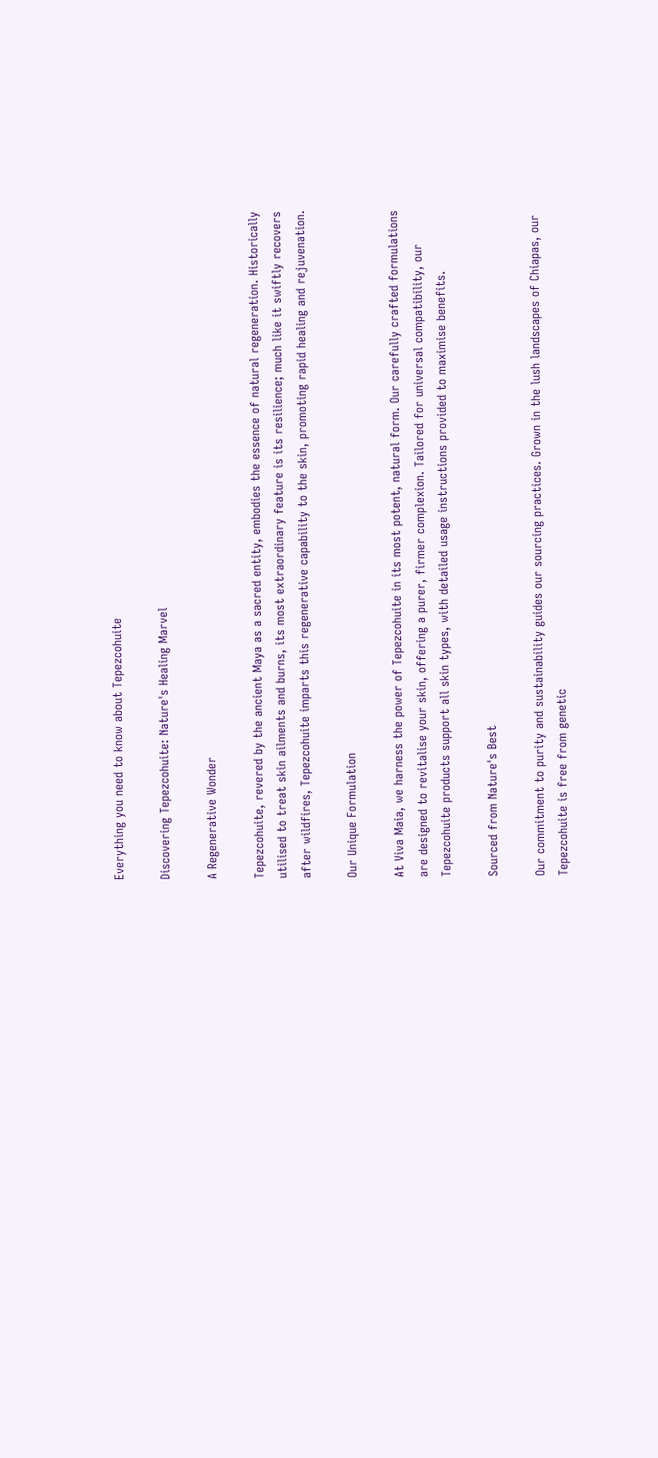Everything you need to know about Tepezcohuite

Discovering Tepezcohuite: Nature's Healing Marvel

A Regenerative Wonder

Tepezcohuite, revered by the ancient Maya as a sacred entity, embodies the essence of natural regeneration. Historically utilised to treat skin ailments and burns, its most extraordinary feature is its resilience; much like it swiftly recovers after wildfires, Tepezcohuite imparts this regenerative capability to the skin, promoting rapid healing and rejuvenation.

Our Unique Formulation

At Viva Maia, we harness the power of Tepezcohuite in its most potent, natural form. Our carefully crafted formulations are designed to revitalise your skin, offering a purer, firmer complexion. Tailored for universal compatibility, our Tepezcohuite products support all skin types, with detailed usage instructions provided to maximise benefits.

Sourced from Nature's Best

Our commitment to purity and sustainability guides our sourcing practices. Grown in the lush landscapes of Chiapas, our Tepezcohuite is free from genetic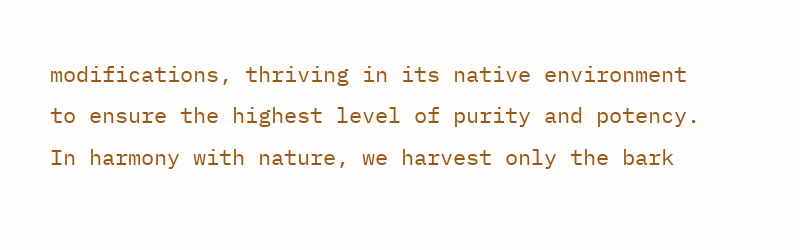modifications, thriving in its native environment to ensure the highest level of purity and potency. In harmony with nature, we harvest only the bark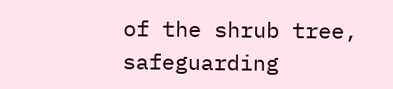of the shrub tree, safeguarding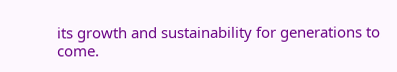its growth and sustainability for generations to come.